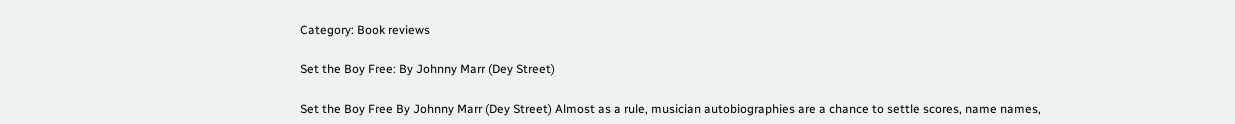Category: Book reviews

Set the Boy Free: By Johnny Marr (Dey Street)

Set the Boy Free By Johnny Marr (Dey Street) Almost as a rule, musician autobiographies are a chance to settle scores, name names,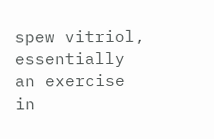spew vitriol, essentially an exercise in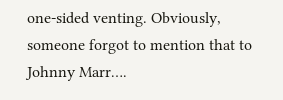one-sided venting. Obviously, someone forgot to mention that to Johnny Marr….